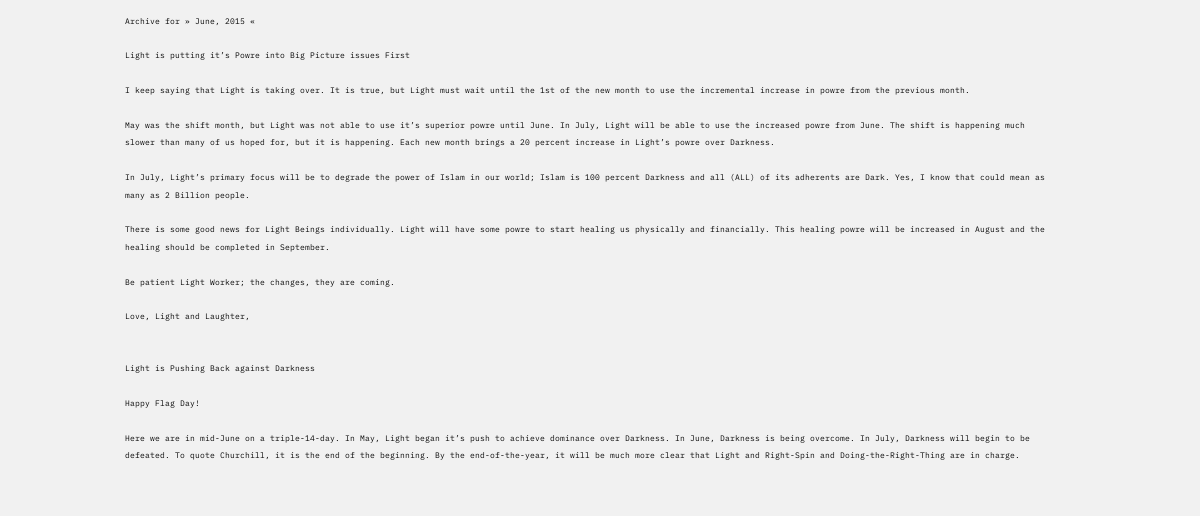Archive for » June, 2015 «

Light is putting it’s Powre into Big Picture issues First

I keep saying that Light is taking over. It is true, but Light must wait until the 1st of the new month to use the incremental increase in powre from the previous month.

May was the shift month, but Light was not able to use it’s superior powre until June. In July, Light will be able to use the increased powre from June. The shift is happening much slower than many of us hoped for, but it is happening. Each new month brings a 20 percent increase in Light’s powre over Darkness.

In July, Light’s primary focus will be to degrade the power of Islam in our world; Islam is 100 percent Darkness and all (ALL) of its adherents are Dark. Yes, I know that could mean as many as 2 Billion people.

There is some good news for Light Beings individually. Light will have some powre to start healing us physically and financially. This healing powre will be increased in August and the healing should be completed in September.

Be patient Light Worker; the changes, they are coming.

Love, Light and Laughter,


Light is Pushing Back against Darkness

Happy Flag Day!

Here we are in mid-June on a triple-14-day. In May, Light began it’s push to achieve dominance over Darkness. In June, Darkness is being overcome. In July, Darkness will begin to be defeated. To quote Churchill, it is the end of the beginning. By the end-of-the-year, it will be much more clear that Light and Right-Spin and Doing-the-Right-Thing are in charge.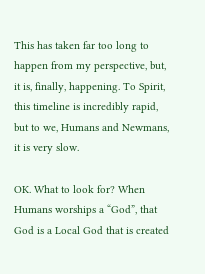This has taken far too long to happen from my perspective, but, it is, finally, happening. To Spirit, this timeline is incredibly rapid, but to we, Humans and Newmans, it is very slow.

OK. What to look for? When Humans worships a “God”, that God is a Local God that is created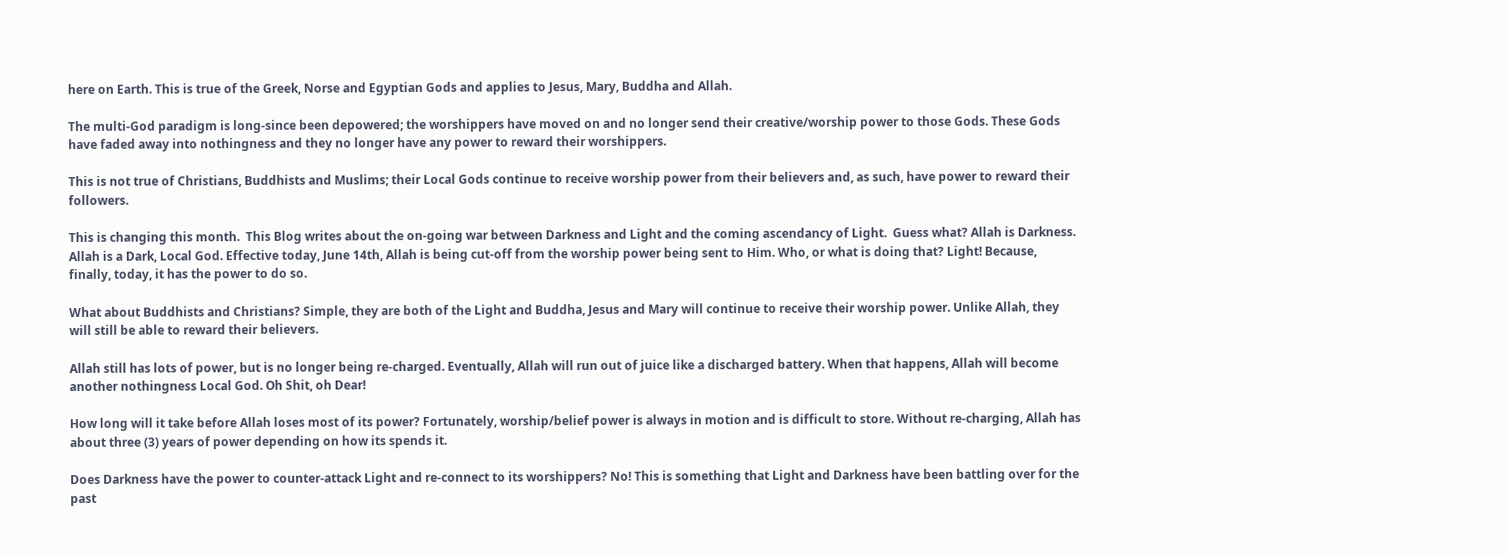here on Earth. This is true of the Greek, Norse and Egyptian Gods and applies to Jesus, Mary, Buddha and Allah.

The multi-God paradigm is long-since been depowered; the worshippers have moved on and no longer send their creative/worship power to those Gods. These Gods have faded away into nothingness and they no longer have any power to reward their worshippers.

This is not true of Christians, Buddhists and Muslims; their Local Gods continue to receive worship power from their believers and, as such, have power to reward their followers.

This is changing this month.  This Blog writes about the on-going war between Darkness and Light and the coming ascendancy of Light.  Guess what? Allah is Darkness.  Allah is a Dark, Local God. Effective today, June 14th, Allah is being cut-off from the worship power being sent to Him. Who, or what is doing that? Light! Because, finally, today, it has the power to do so.

What about Buddhists and Christians? Simple, they are both of the Light and Buddha, Jesus and Mary will continue to receive their worship power. Unlike Allah, they will still be able to reward their believers.

Allah still has lots of power, but is no longer being re-charged. Eventually, Allah will run out of juice like a discharged battery. When that happens, Allah will become another nothingness Local God. Oh Shit, oh Dear!

How long will it take before Allah loses most of its power? Fortunately, worship/belief power is always in motion and is difficult to store. Without re-charging, Allah has about three (3) years of power depending on how its spends it.

Does Darkness have the power to counter-attack Light and re-connect to its worshippers? No! This is something that Light and Darkness have been battling over for the past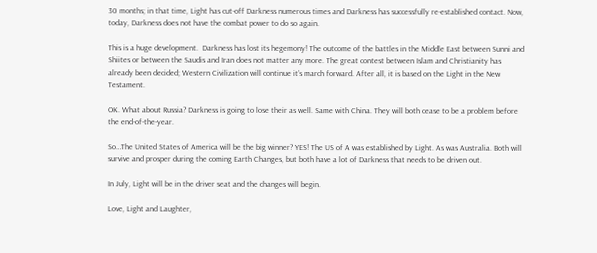30 months; in that time, Light has cut-off Darkness numerous times and Darkness has successfully re-established contact. Now, today, Darkness does not have the combat power to do so again.

This is a huge development.  Darkness has lost its hegemony! The outcome of the battles in the Middle East between Sunni and Shiites or between the Saudis and Iran does not matter any more. The great contest between Islam and Christianity has already been decided; Western Civilization will continue it’s march forward. After all, it is based on the Light in the New Testament.

OK. What about Russia? Darkness is going to lose their as well. Same with China. They will both cease to be a problem before the end-of-the-year.

So…The United States of America will be the big winner? YES! The US of A was established by Light. As was Australia. Both will survive and prosper during the coming Earth Changes, but both have a lot of Darkness that needs to be driven out.

In July, Light will be in the driver seat and the changes will begin.

Love, Light and Laughter,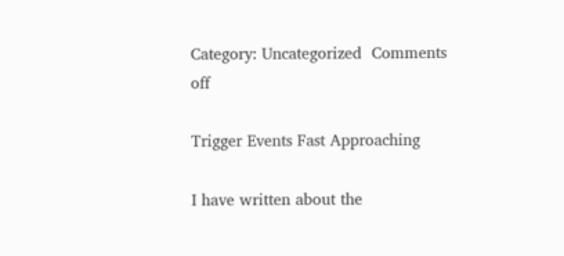Category: Uncategorized  Comments off

Trigger Events Fast Approaching

I have written about the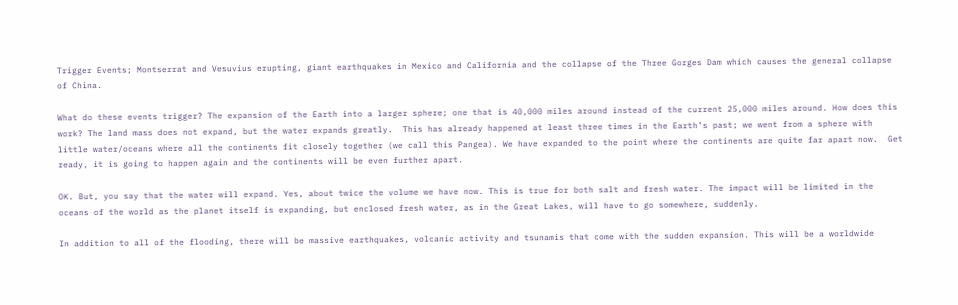Trigger Events; Montserrat and Vesuvius erupting, giant earthquakes in Mexico and California and the collapse of the Three Gorges Dam which causes the general collapse of China.

What do these events trigger? The expansion of the Earth into a larger sphere; one that is 40,000 miles around instead of the current 25,000 miles around. How does this work? The land mass does not expand, but the water expands greatly.  This has already happened at least three times in the Earth’s past; we went from a sphere with little water/oceans where all the continents fit closely together (we call this Pangea). We have expanded to the point where the continents are quite far apart now.  Get ready, it is going to happen again and the continents will be even further apart.

OK. But, you say that the water will expand. Yes, about twice the volume we have now. This is true for both salt and fresh water. The impact will be limited in the oceans of the world as the planet itself is expanding, but enclosed fresh water, as in the Great Lakes, will have to go somewhere, suddenly.

In addition to all of the flooding, there will be massive earthquakes, volcanic activity and tsunamis that come with the sudden expansion. This will be a worldwide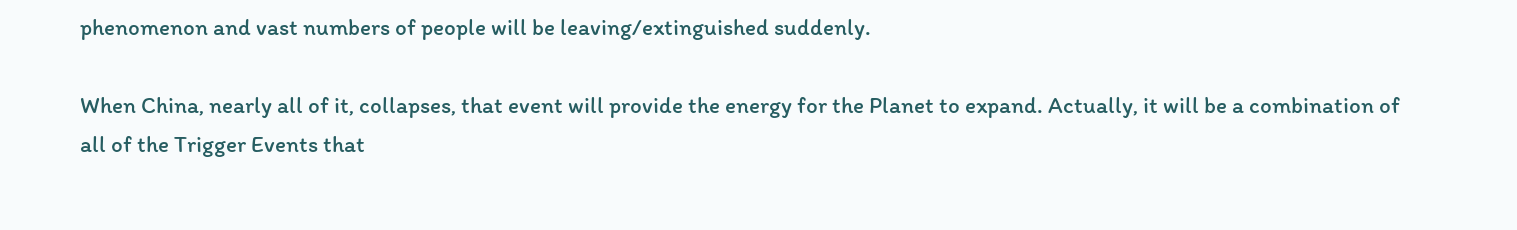phenomenon and vast numbers of people will be leaving/extinguished suddenly.

When China, nearly all of it, collapses, that event will provide the energy for the Planet to expand. Actually, it will be a combination of all of the Trigger Events that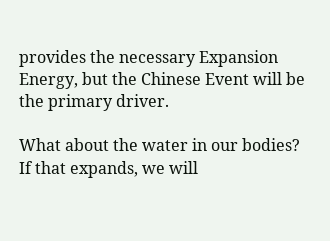provides the necessary Expansion Energy, but the Chinese Event will be the primary driver.

What about the water in our bodies? If that expands, we will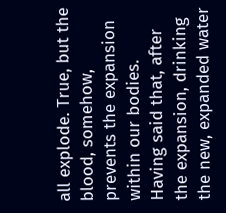all explode. True, but the blood, somehow, prevents the expansion within our bodies. Having said that, after the expansion, drinking the new, expanded water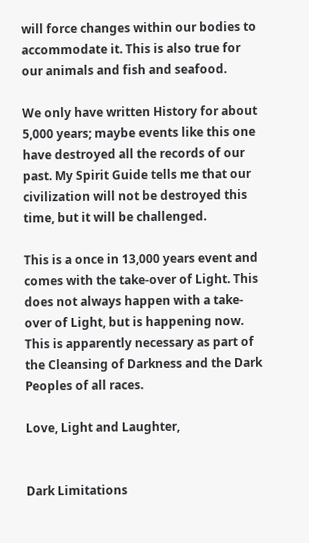will force changes within our bodies to accommodate it. This is also true for our animals and fish and seafood.

We only have written History for about 5,000 years; maybe events like this one have destroyed all the records of our past. My Spirit Guide tells me that our civilization will not be destroyed this time, but it will be challenged.

This is a once in 13,000 years event and comes with the take-over of Light. This does not always happen with a take-over of Light, but is happening now. This is apparently necessary as part of the Cleansing of Darkness and the Dark Peoples of all races.

Love, Light and Laughter,


Dark Limitations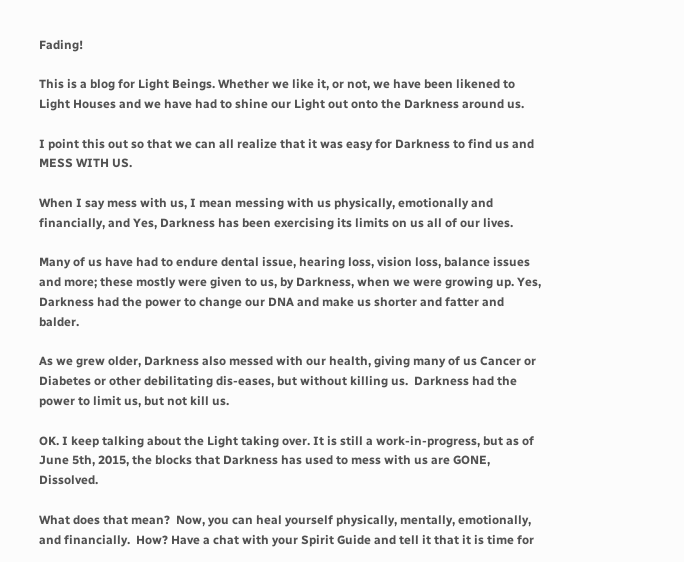Fading!

This is a blog for Light Beings. Whether we like it, or not, we have been likened to Light Houses and we have had to shine our Light out onto the Darkness around us.

I point this out so that we can all realize that it was easy for Darkness to find us and MESS WITH US.

When I say mess with us, I mean messing with us physically, emotionally and financially, and Yes, Darkness has been exercising its limits on us all of our lives.

Many of us have had to endure dental issue, hearing loss, vision loss, balance issues and more; these mostly were given to us, by Darkness, when we were growing up. Yes, Darkness had the power to change our DNA and make us shorter and fatter and balder.

As we grew older, Darkness also messed with our health, giving many of us Cancer or Diabetes or other debilitating dis-eases, but without killing us.  Darkness had the power to limit us, but not kill us.

OK. I keep talking about the Light taking over. It is still a work-in-progress, but as of June 5th, 2015, the blocks that Darkness has used to mess with us are GONE, Dissolved.

What does that mean?  Now, you can heal yourself physically, mentally, emotionally, and financially.  How? Have a chat with your Spirit Guide and tell it that it is time for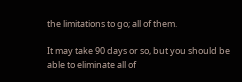the limitations to go; all of them.

It may take 90 days or so, but you should be able to eliminate all of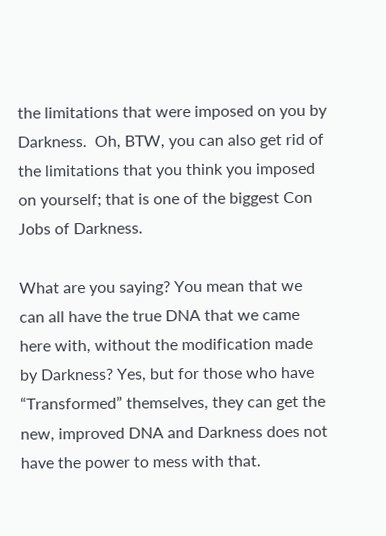the limitations that were imposed on you by Darkness.  Oh, BTW, you can also get rid of the limitations that you think you imposed on yourself; that is one of the biggest Con Jobs of Darkness.

What are you saying? You mean that we can all have the true DNA that we came here with, without the modification made by Darkness? Yes, but for those who have “Transformed” themselves, they can get the new, improved DNA and Darkness does not have the power to mess with that.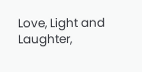Love, Light and Laughter,